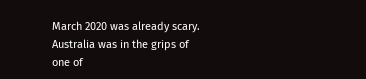March 2020 was already scary. Australia was in the grips of one of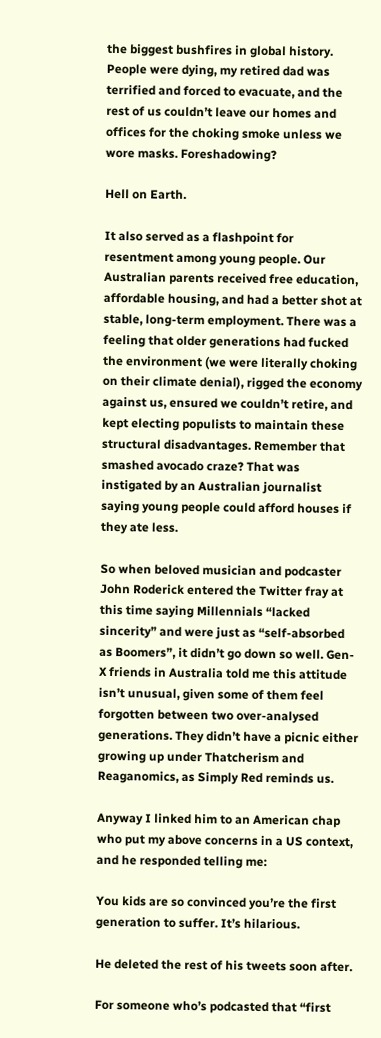the biggest bushfires in global history. People were dying, my retired dad was terrified and forced to evacuate, and the rest of us couldn’t leave our homes and offices for the choking smoke unless we wore masks. Foreshadowing?

Hell on Earth.

It also served as a flashpoint for resentment among young people. Our Australian parents received free education, affordable housing, and had a better shot at stable, long-term employment. There was a feeling that older generations had fucked the environment (we were literally choking on their climate denial), rigged the economy against us, ensured we couldn’t retire, and kept electing populists to maintain these structural disadvantages. Remember that smashed avocado craze? That was instigated by an Australian journalist saying young people could afford houses if they ate less.

So when beloved musician and podcaster John Roderick entered the Twitter fray at this time saying Millennials “lacked sincerity” and were just as “self-absorbed as Boomers”, it didn’t go down so well. Gen-X friends in Australia told me this attitude isn’t unusual, given some of them feel forgotten between two over-analysed generations. They didn’t have a picnic either growing up under Thatcherism and Reaganomics, as Simply Red reminds us.

Anyway I linked him to an American chap who put my above concerns in a US context, and he responded telling me:

You kids are so convinced you’re the first generation to suffer. It’s hilarious.

He deleted the rest of his tweets soon after.

For someone who’s podcasted that “first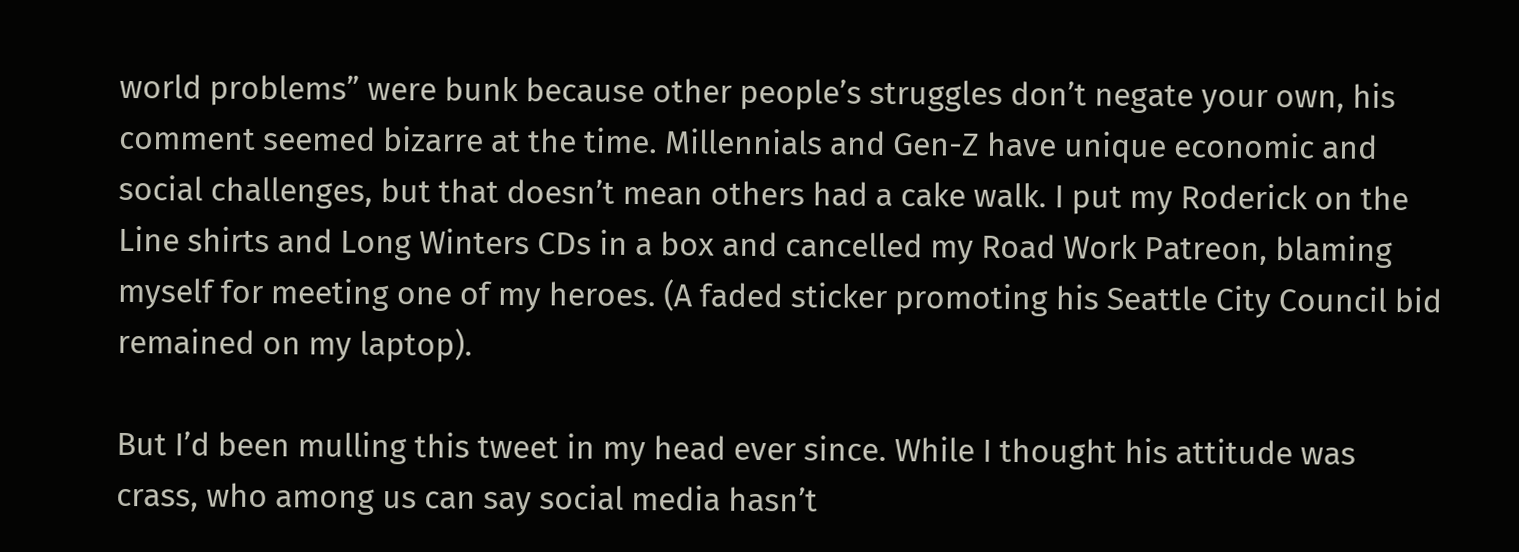world problems” were bunk because other people’s struggles don’t negate your own, his comment seemed bizarre at the time. Millennials and Gen-Z have unique economic and social challenges, but that doesn’t mean others had a cake walk. I put my Roderick on the Line shirts and Long Winters CDs in a box and cancelled my Road Work Patreon, blaming myself for meeting one of my heroes. (A faded sticker promoting his Seattle City Council bid remained on my laptop).

But I’d been mulling this tweet in my head ever since. While I thought his attitude was crass, who among us can say social media hasn’t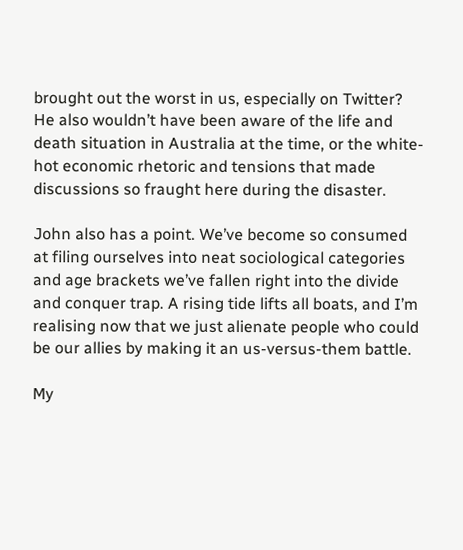brought out the worst in us, especially on Twitter? He also wouldn’t have been aware of the life and death situation in Australia at the time, or the white-hot economic rhetoric and tensions that made discussions so fraught here during the disaster.

John also has a point. We’ve become so consumed at filing ourselves into neat sociological categories and age brackets we’ve fallen right into the divide and conquer trap. A rising tide lifts all boats, and I’m realising now that we just alienate people who could be our allies by making it an us-versus-them battle.

My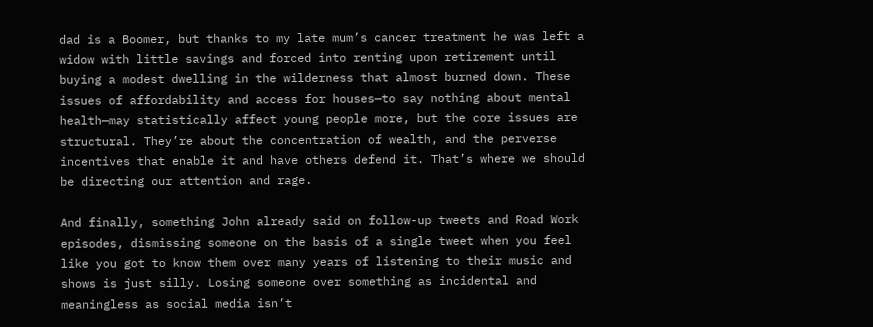dad is a Boomer, but thanks to my late mum’s cancer treatment he was left a widow with little savings and forced into renting upon retirement until buying a modest dwelling in the wilderness that almost burned down. These issues of affordability and access for houses—to say nothing about mental health—may statistically affect young people more, but the core issues are structural. They’re about the concentration of wealth, and the perverse incentives that enable it and have others defend it. That’s where we should be directing our attention and rage.

And finally, something John already said on follow-up tweets and Road Work episodes, dismissing someone on the basis of a single tweet when you feel like you got to know them over many years of listening to their music and shows is just silly. Losing someone over something as incidental and meaningless as social media isn’t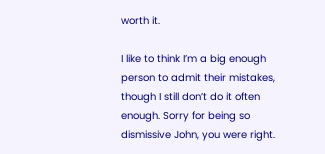worth it.

I like to think I’m a big enough person to admit their mistakes, though I still don’t do it often enough. Sorry for being so dismissive John, you were right.